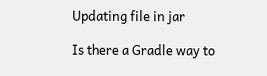Updating file in jar

Is there a Gradle way to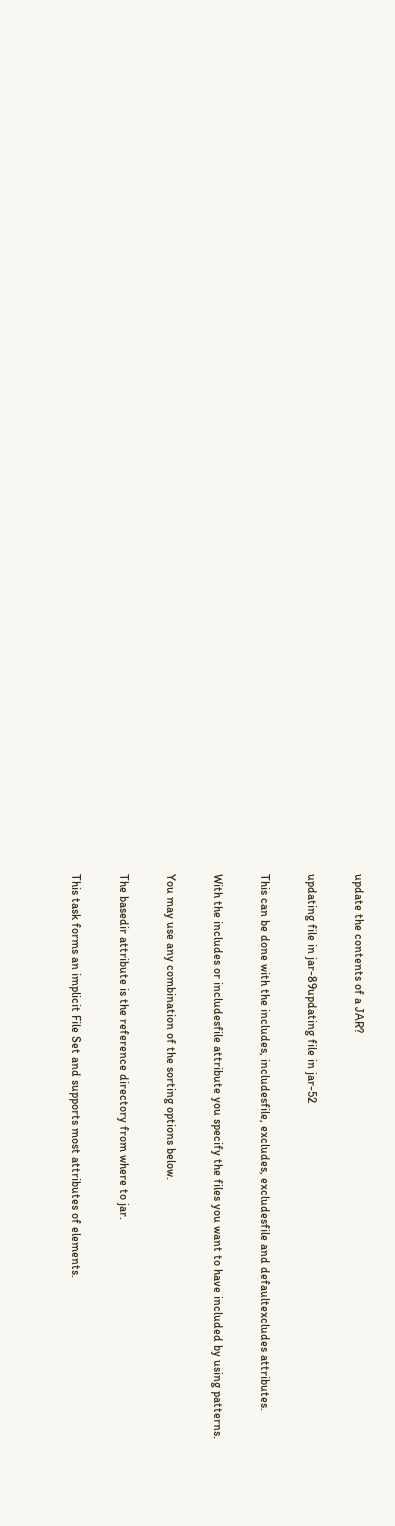update the contents of a JAR?

updating file in jar-89updating file in jar-52

This can be done with the includes, includesfile, excludes, excludesfile and defaultexcludes attributes.

With the includes or includesfile attribute you specify the files you want to have included by using patterns.

You may use any combination of the sorting options below.

The basedir attribute is the reference directory from where to jar.

This task forms an implicit File Set and supports most attributes of elements.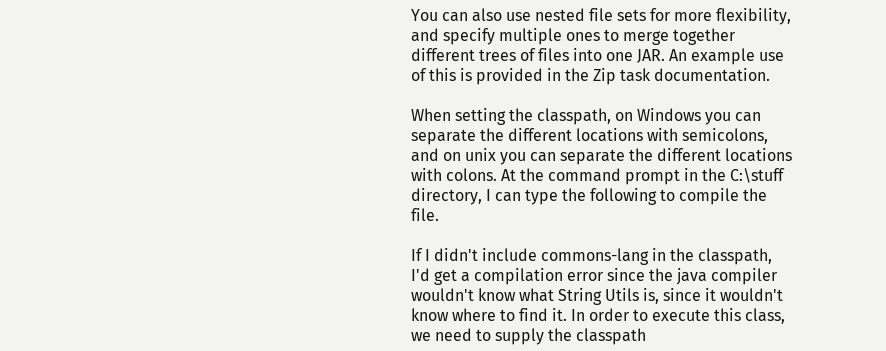You can also use nested file sets for more flexibility, and specify multiple ones to merge together different trees of files into one JAR. An example use of this is provided in the Zip task documentation.

When setting the classpath, on Windows you can separate the different locations with semicolons, and on unix you can separate the different locations with colons. At the command prompt in the C:\stuff directory, I can type the following to compile the file.

If I didn't include commons-lang in the classpath, I'd get a compilation error since the java compiler wouldn't know what String Utils is, since it wouldn't know where to find it. In order to execute this class, we need to supply the classpath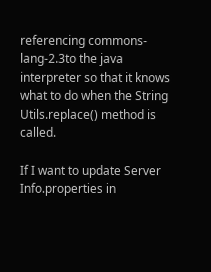referencing commons-lang-2.3to the java interpreter so that it knows what to do when the String Utils.replace() method is called.

If I want to update Server Info.properties in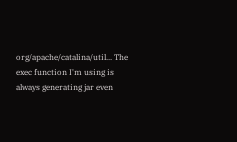org/apache/catalina/util... The exec function I'm using is always generating jar even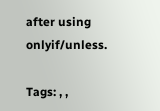after using onlyif/unless.

Tags: , ,